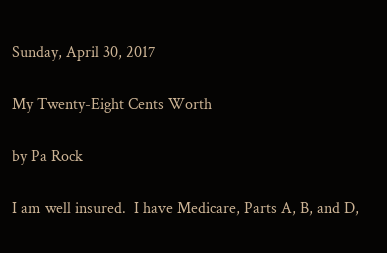Sunday, April 30, 2017

My Twenty-Eight Cents Worth

by Pa Rock

I am well insured.  I have Medicare, Parts A, B, and D,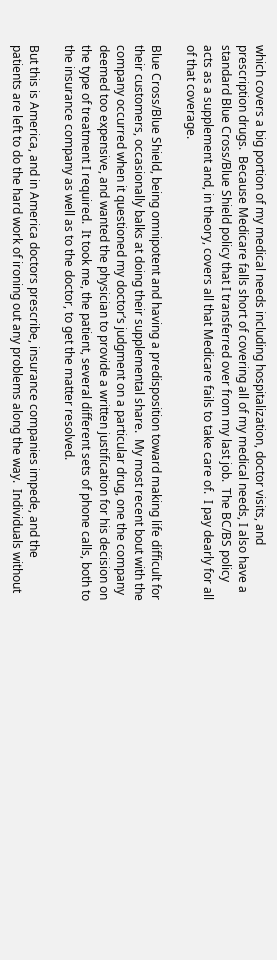which covers a big portion of my medical needs including hospitalization, doctor visits, and prescription drugs.  Because Medicare falls short of covering all of my medical needs, I also have a standard Blue Cross/Blue Shield policy that I transferred over from my last job.  The BC/BS policy acts as a supplement and, in theory, covers all that Medicare fails to take care of.  I pay dearly for all of that coverage.

Blue Cross/Blue Shield, being omnipotent and having a predisposition toward making life difficult for their customers, occasionally balks at doing their supplemental share.  My most recent bout with the company occurred when it questioned my doctor’s judgment on a particular drug, one the company deemed too expensive, and wanted the physician to provide a written justification for his decision on the type of treatment I required.  It took me, the patient, several different sets of phone calls, both to the insurance company as well as to the doctor, to get the matter resolved.

But this is America, and in America doctors prescribe, insurance companies impede, and the patients are left to do the hard work of ironing out any problems along the way.  Individuals without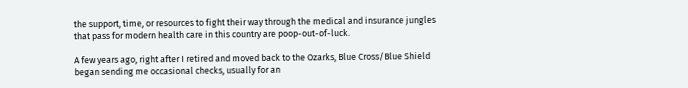the support, time, or resources to fight their way through the medical and insurance jungles that pass for modern health care in this country are poop-out-of-luck.

A few years ago, right after I retired and moved back to the Ozarks, Blue Cross/Blue Shield began sending me occasional checks, usually for an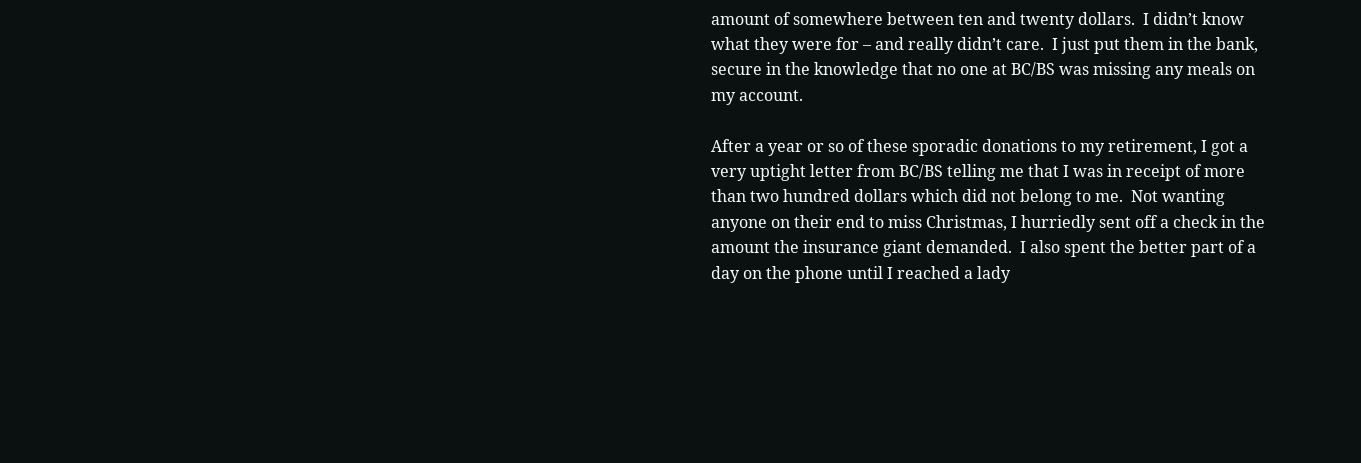amount of somewhere between ten and twenty dollars.  I didn’t know what they were for – and really didn’t care.  I just put them in the bank, secure in the knowledge that no one at BC/BS was missing any meals on my account.

After a year or so of these sporadic donations to my retirement, I got a very uptight letter from BC/BS telling me that I was in receipt of more than two hundred dollars which did not belong to me.  Not wanting anyone on their end to miss Christmas, I hurriedly sent off a check in the amount the insurance giant demanded.  I also spent the better part of a day on the phone until I reached a lady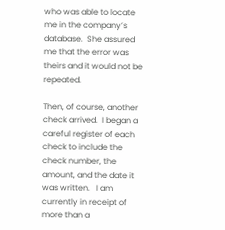who was able to locate me in the company’s database.  She assured me that the error was theirs and it would not be repeated.

Then, of course, another check arrived.  I began a careful register of each check to include the check number, the amount, and the date it was written.   I am currently in receipt of more than a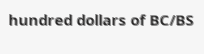hundred dollars of BC/BS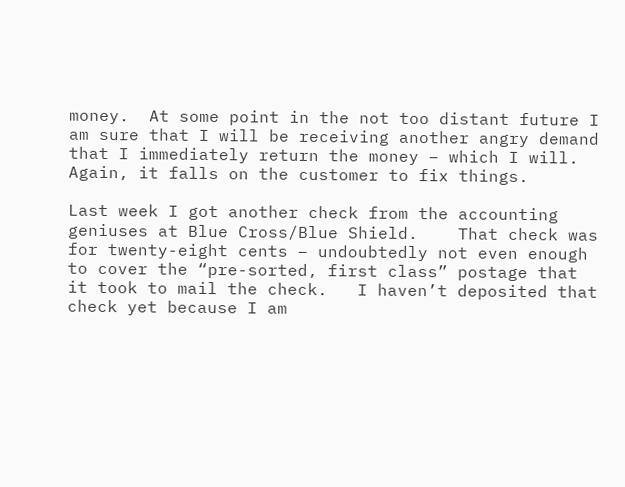money.  At some point in the not too distant future I am sure that I will be receiving another angry demand that I immediately return the money – which I will.  Again, it falls on the customer to fix things.

Last week I got another check from the accounting geniuses at Blue Cross/Blue Shield.    That check was for twenty-eight cents – undoubtedly not even enough to cover the “pre-sorted, first class” postage that it took to mail the check.   I haven’t deposited that check yet because I am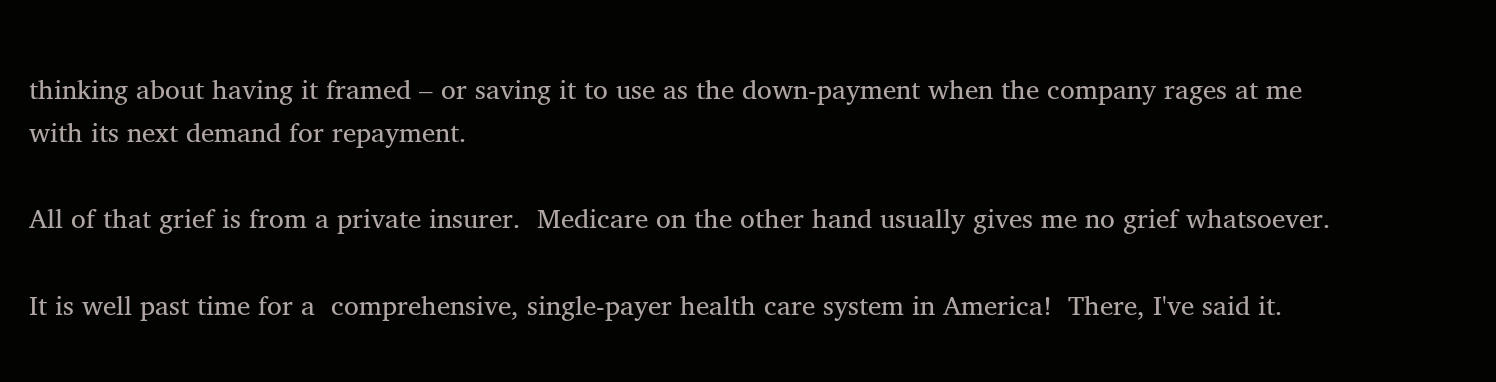thinking about having it framed – or saving it to use as the down-payment when the company rages at me with its next demand for repayment.

All of that grief is from a private insurer.  Medicare on the other hand usually gives me no grief whatsoever.

It is well past time for a  comprehensive, single-payer health care system in America!  There, I've said it.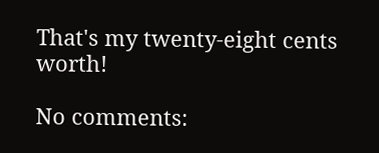That's my twenty-eight cents worth!

No comments: